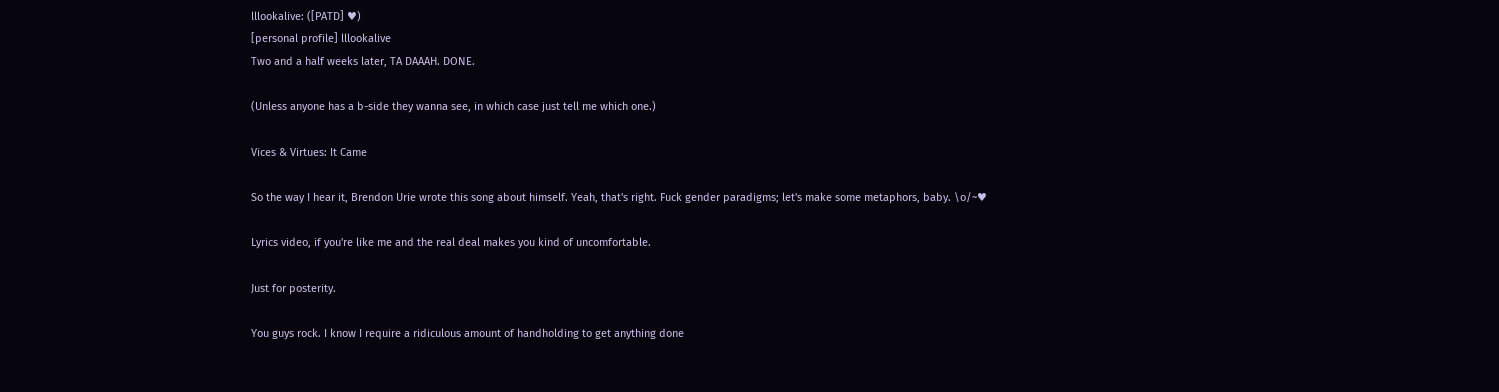lllookalive: ([PATD] ♥)
[personal profile] lllookalive
Two and a half weeks later, TA DAAAH. DONE.

(Unless anyone has a b-side they wanna see, in which case just tell me which one.)

Vices & Virtues: It Came

So the way I hear it, Brendon Urie wrote this song about himself. Yeah, that's right. Fuck gender paradigms; let's make some metaphors, baby. \o/~♥

Lyrics video, if you're like me and the real deal makes you kind of uncomfortable.

Just for posterity.

You guys rock. I know I require a ridiculous amount of handholding to get anything done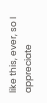like this, ever, so I appreciate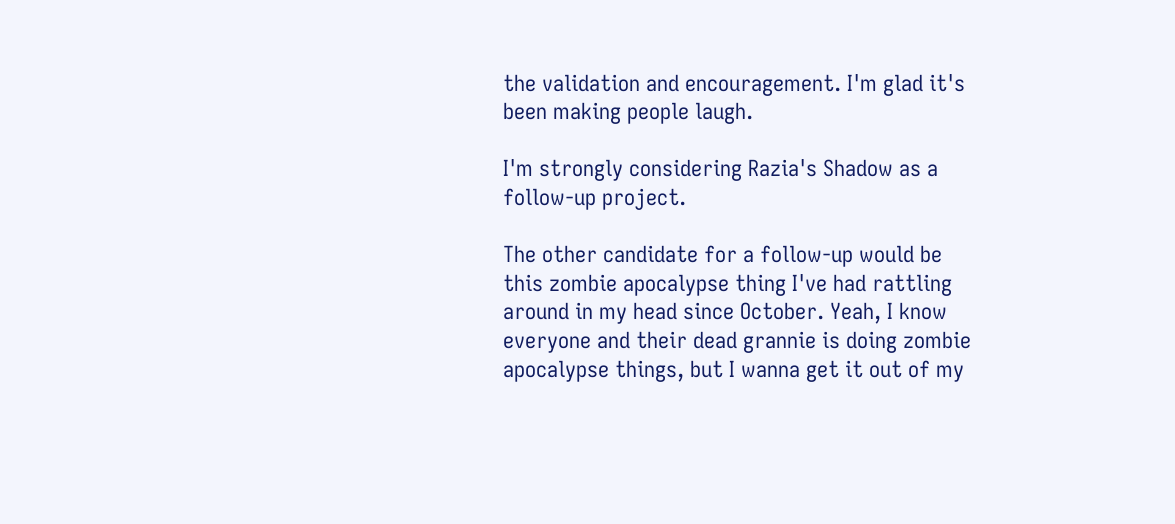the validation and encouragement. I'm glad it's been making people laugh.

I'm strongly considering Razia's Shadow as a follow-up project.

The other candidate for a follow-up would be this zombie apocalypse thing I've had rattling around in my head since October. Yeah, I know everyone and their dead grannie is doing zombie apocalypse things, but I wanna get it out of my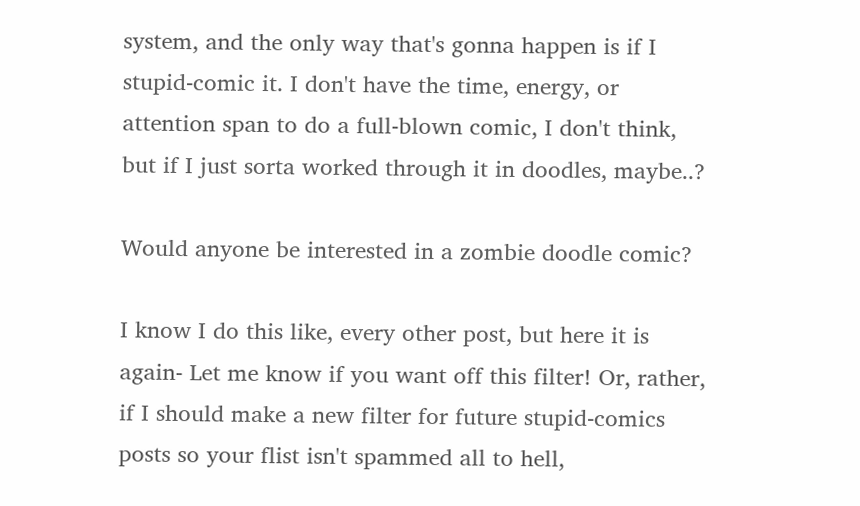system, and the only way that's gonna happen is if I stupid-comic it. I don't have the time, energy, or attention span to do a full-blown comic, I don't think, but if I just sorta worked through it in doodles, maybe..?

Would anyone be interested in a zombie doodle comic?

I know I do this like, every other post, but here it is again- Let me know if you want off this filter! Or, rather, if I should make a new filter for future stupid-comics posts so your flist isn't spammed all to hell,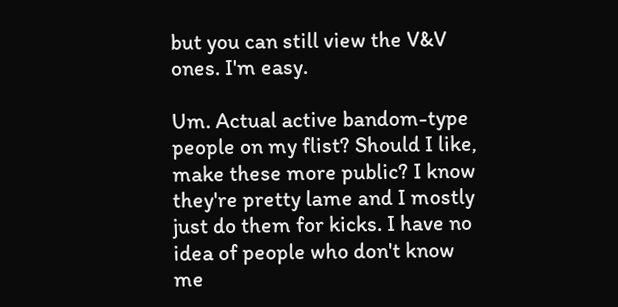but you can still view the V&V ones. I'm easy.

Um. Actual active bandom-type people on my flist? Should I like, make these more public? I know they're pretty lame and I mostly just do them for kicks. I have no idea of people who don't know me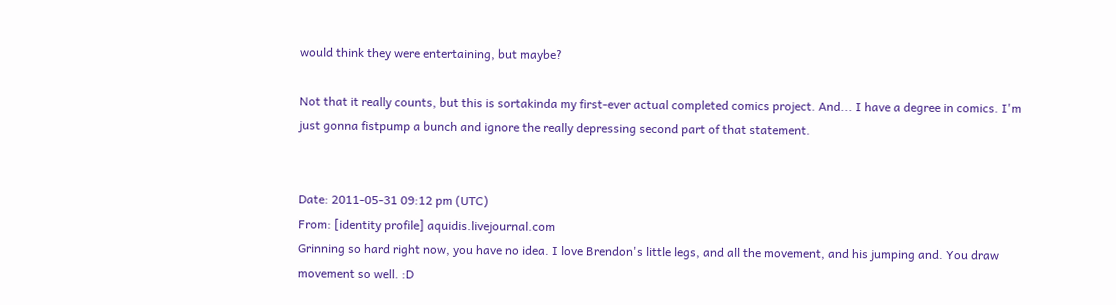would think they were entertaining, but maybe?

Not that it really counts, but this is sortakinda my first-ever actual completed comics project. And... I have a degree in comics. I'm just gonna fistpump a bunch and ignore the really depressing second part of that statement.


Date: 2011-05-31 09:12 pm (UTC)
From: [identity profile] aquidis.livejournal.com
Grinning so hard right now, you have no idea. I love Brendon's little legs, and all the movement, and his jumping and. You draw movement so well. :D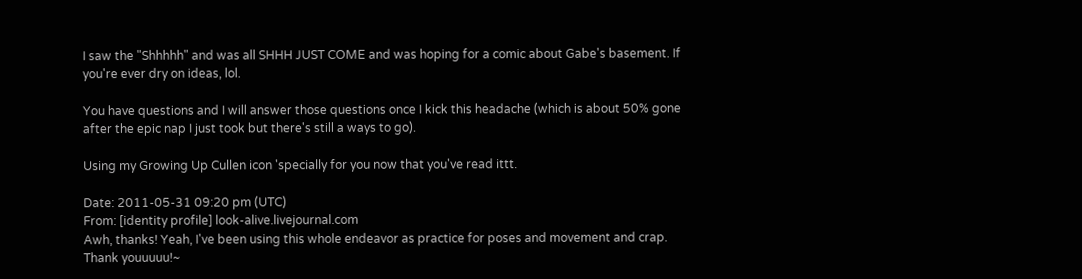I saw the "Shhhhh" and was all SHHH JUST COME and was hoping for a comic about Gabe's basement. If you're ever dry on ideas, lol.

You have questions and I will answer those questions once I kick this headache (which is about 50% gone after the epic nap I just took but there's still a ways to go).

Using my Growing Up Cullen icon 'specially for you now that you've read ittt.

Date: 2011-05-31 09:20 pm (UTC)
From: [identity profile] look-alive.livejournal.com
Awh, thanks! Yeah, I've been using this whole endeavor as practice for poses and movement and crap. Thank youuuuu!~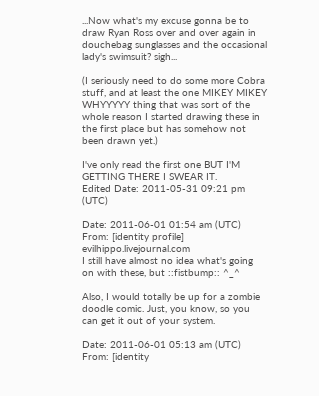...Now what's my excuse gonna be to draw Ryan Ross over and over again in douchebag sunglasses and the occasional lady's swimsuit? sigh...

(I seriously need to do some more Cobra stuff, and at least the one MIKEY MIKEY WHYYYYY thing that was sort of the whole reason I started drawing these in the first place but has somehow not been drawn yet.)

I've only read the first one BUT I'M GETTING THERE I SWEAR IT.
Edited Date: 2011-05-31 09:21 pm (UTC)

Date: 2011-06-01 01:54 am (UTC)
From: [identity profile] evilhippo.livejournal.com
I still have almost no idea what's going on with these, but ::fistbump:: ^_^

Also, I would totally be up for a zombie doodle comic. Just, you know, so you can get it out of your system.

Date: 2011-06-01 05:13 am (UTC)
From: [identity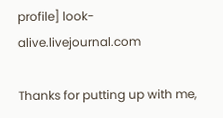profile] look-alive.livejournal.com

Thanks for putting up with me,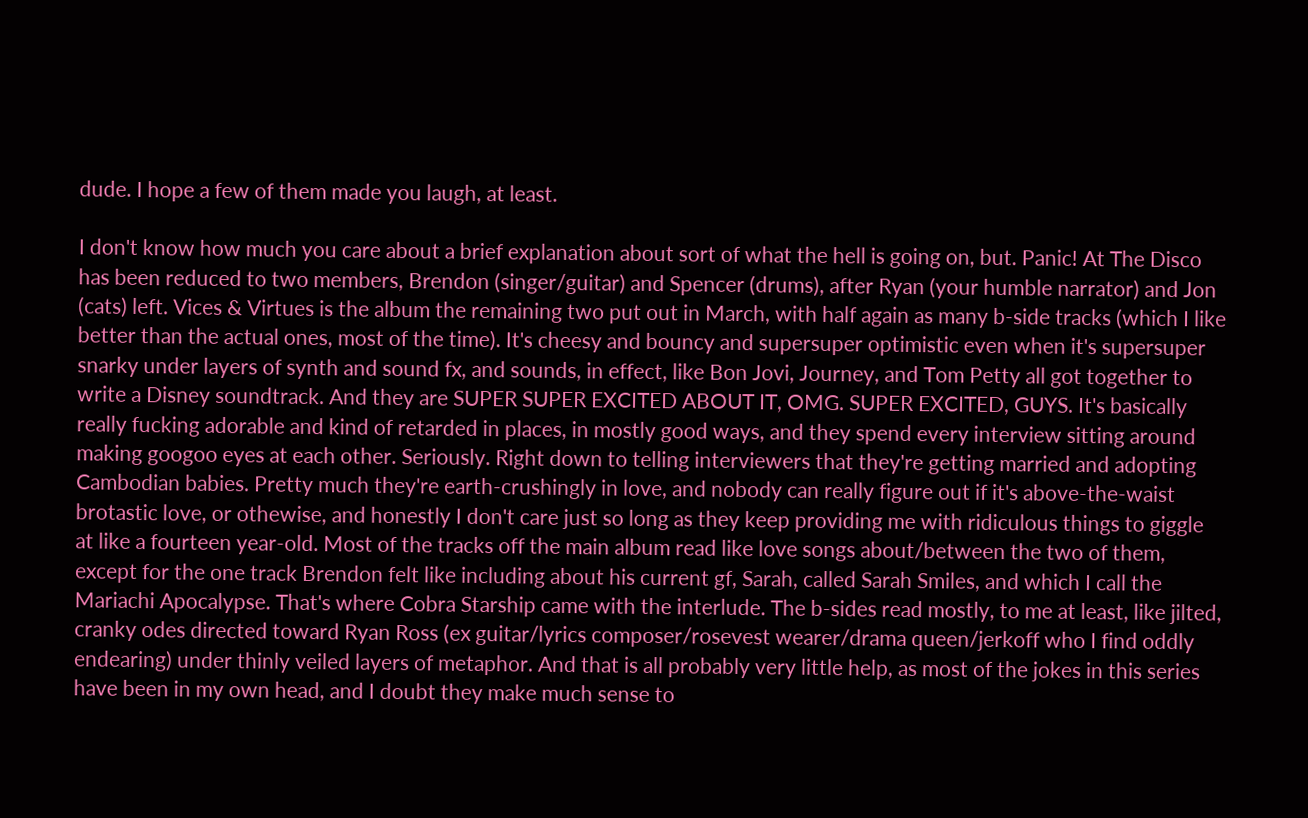dude. I hope a few of them made you laugh, at least.

I don't know how much you care about a brief explanation about sort of what the hell is going on, but. Panic! At The Disco has been reduced to two members, Brendon (singer/guitar) and Spencer (drums), after Ryan (your humble narrator) and Jon (cats) left. Vices & Virtues is the album the remaining two put out in March, with half again as many b-side tracks (which I like better than the actual ones, most of the time). It's cheesy and bouncy and supersuper optimistic even when it's supersuper snarky under layers of synth and sound fx, and sounds, in effect, like Bon Jovi, Journey, and Tom Petty all got together to write a Disney soundtrack. And they are SUPER SUPER EXCITED ABOUT IT, OMG. SUPER EXCITED, GUYS. It's basically really fucking adorable and kind of retarded in places, in mostly good ways, and they spend every interview sitting around making googoo eyes at each other. Seriously. Right down to telling interviewers that they're getting married and adopting Cambodian babies. Pretty much they're earth-crushingly in love, and nobody can really figure out if it's above-the-waist brotastic love, or othewise, and honestly I don't care just so long as they keep providing me with ridiculous things to giggle at like a fourteen year-old. Most of the tracks off the main album read like love songs about/between the two of them, except for the one track Brendon felt like including about his current gf, Sarah, called Sarah Smiles, and which I call the Mariachi Apocalypse. That's where Cobra Starship came with the interlude. The b-sides read mostly, to me at least, like jilted, cranky odes directed toward Ryan Ross (ex guitar/lyrics composer/rosevest wearer/drama queen/jerkoff who I find oddly endearing) under thinly veiled layers of metaphor. And that is all probably very little help, as most of the jokes in this series have been in my own head, and I doubt they make much sense to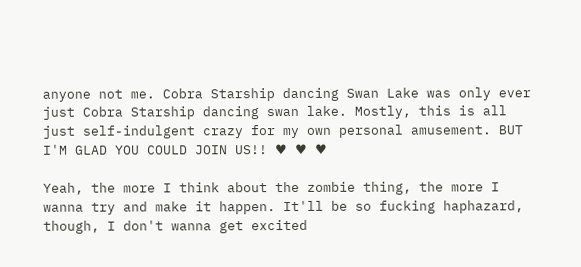anyone not me. Cobra Starship dancing Swan Lake was only ever just Cobra Starship dancing swan lake. Mostly, this is all just self-indulgent crazy for my own personal amusement. BUT I'M GLAD YOU COULD JOIN US!! ♥ ♥ ♥

Yeah, the more I think about the zombie thing, the more I wanna try and make it happen. It'll be so fucking haphazard, though, I don't wanna get excited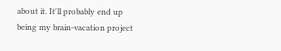about it. It'll probably end up being my brain-vacation project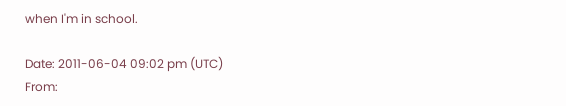when I'm in school.

Date: 2011-06-04 09:02 pm (UTC)
From: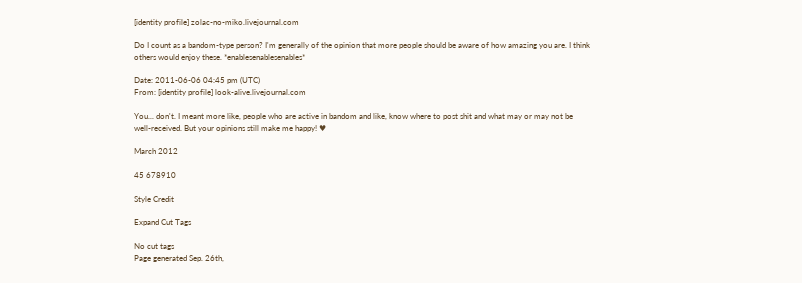[identity profile] zolac-no-miko.livejournal.com

Do I count as a bandom-type person? I'm generally of the opinion that more people should be aware of how amazing you are. I think others would enjoy these. *enablesenablesenables*

Date: 2011-06-06 04:45 pm (UTC)
From: [identity profile] look-alive.livejournal.com

You... don't. I meant more like, people who are active in bandom and like, know where to post shit and what may or may not be well-received. But your opinions still make me happy! ♥

March 2012

45 678910

Style Credit

Expand Cut Tags

No cut tags
Page generated Sep. 26th,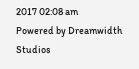2017 02:08 am
Powered by Dreamwidth Studios